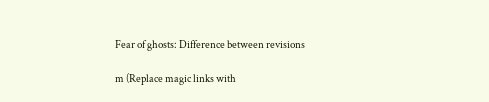Fear of ghosts: Difference between revisions

m (Replace magic links with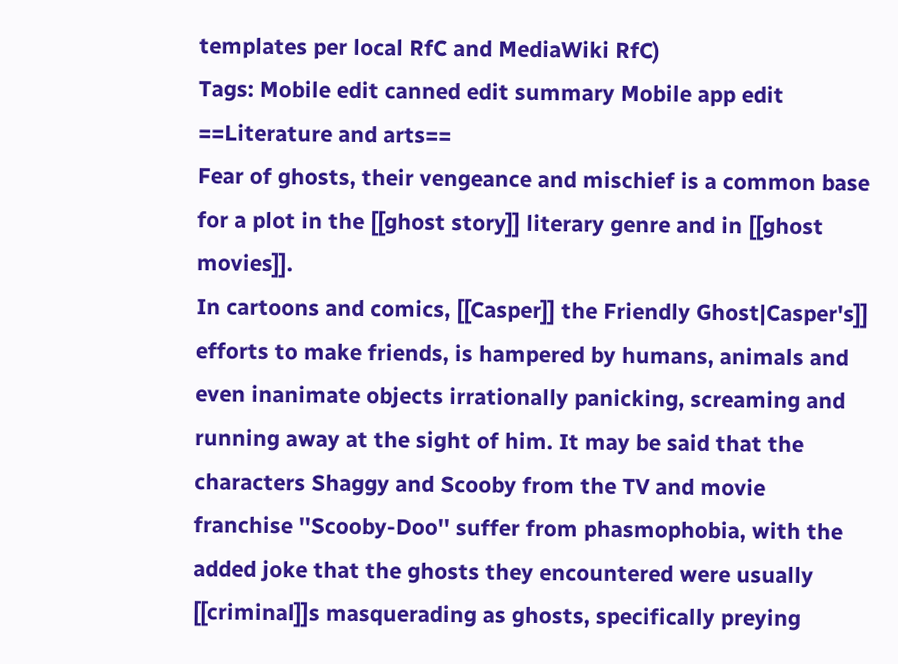templates per local RfC and MediaWiki RfC)
Tags: Mobile edit canned edit summary Mobile app edit
==Literature and arts==
Fear of ghosts, their vengeance and mischief is a common base for a plot in the [[ghost story]] literary genre and in [[ghost movies]].
In cartoons and comics, [[Casper]] the Friendly Ghost|Casper's]] efforts to make friends, is hampered by humans, animals and even inanimate objects irrationally panicking, screaming and running away at the sight of him. It may be said that the characters Shaggy and Scooby from the TV and movie franchise ''Scooby-Doo'' suffer from phasmophobia, with the added joke that the ghosts they encountered were usually [[criminal]]s masquerading as ghosts, specifically preying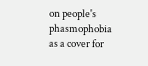on people's phasmophobia as a cover for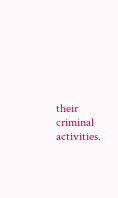their criminal activities.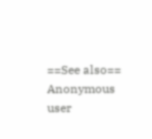==See also==
Anonymous user